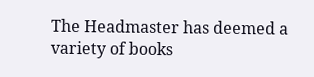The Headmaster has deemed a variety of books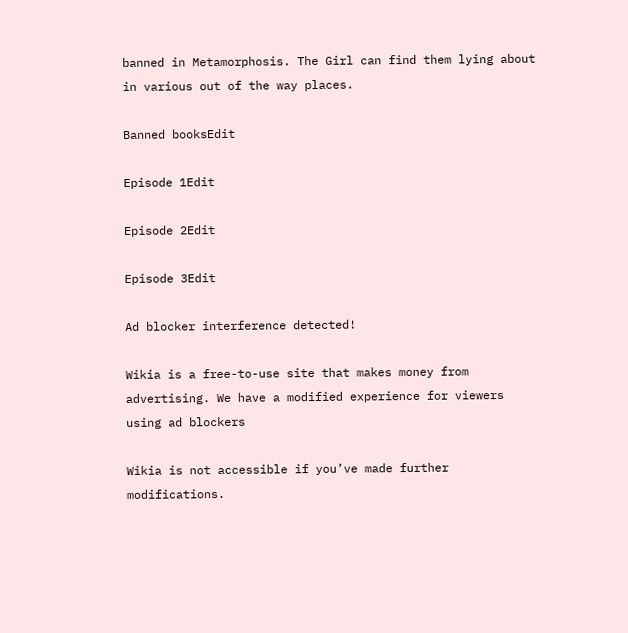banned in Metamorphosis. The Girl can find them lying about in various out of the way places.

Banned booksEdit

Episode 1Edit

Episode 2Edit

Episode 3Edit

Ad blocker interference detected!

Wikia is a free-to-use site that makes money from advertising. We have a modified experience for viewers using ad blockers

Wikia is not accessible if you’ve made further modifications.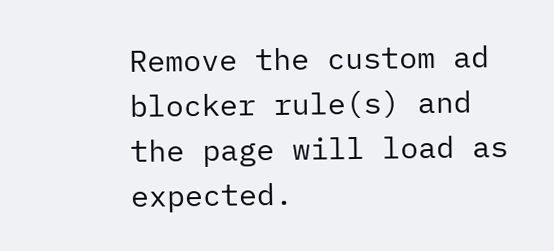Remove the custom ad blocker rule(s) and the page will load as expected.